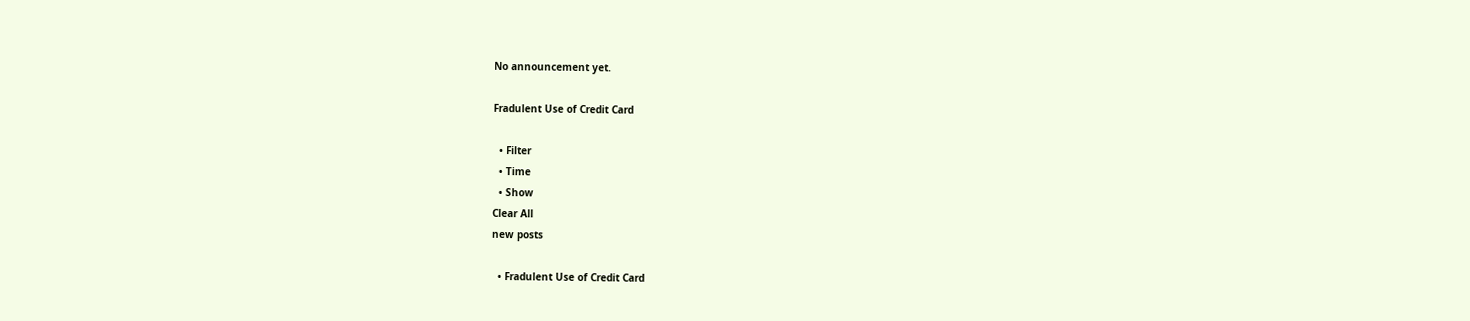No announcement yet.

Fradulent Use of Credit Card

  • Filter
  • Time
  • Show
Clear All
new posts

  • Fradulent Use of Credit Card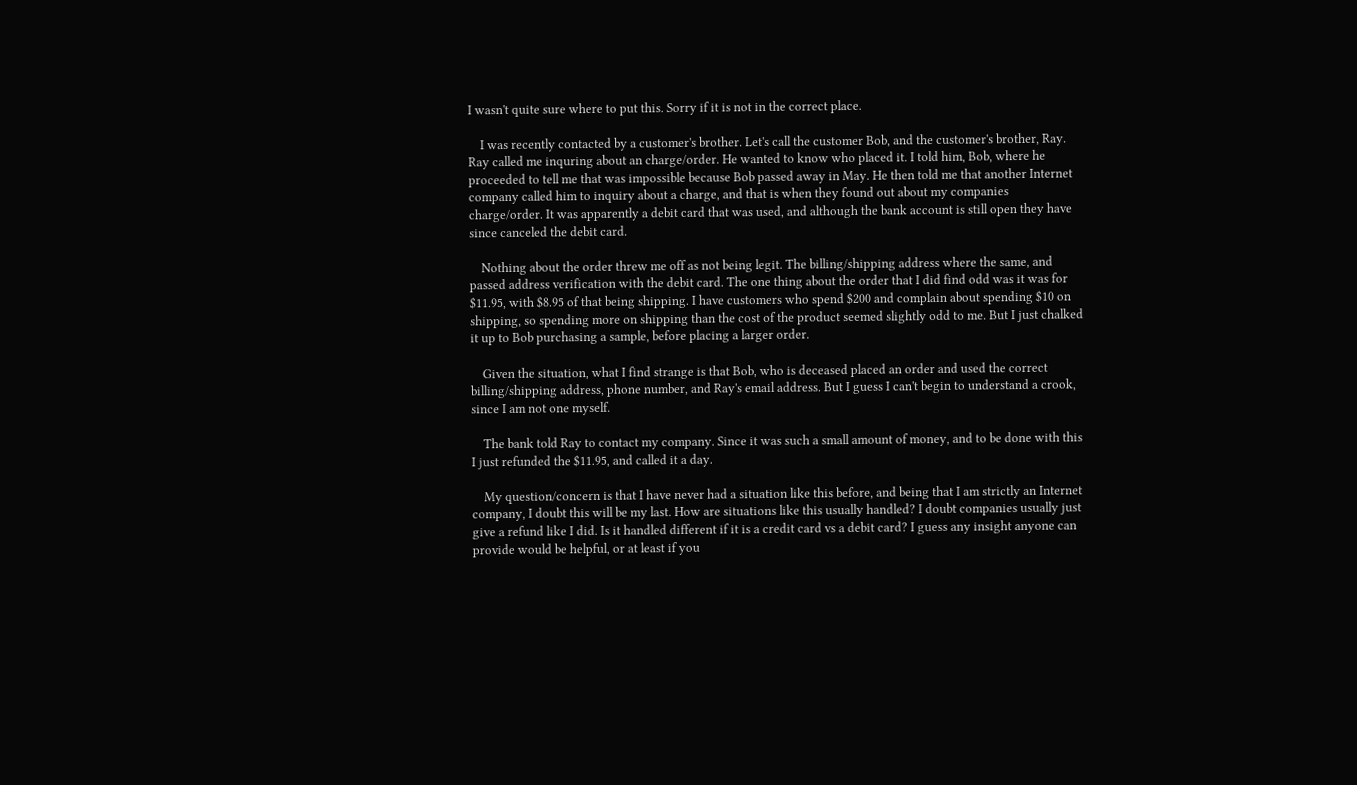I wasn't quite sure where to put this. Sorry if it is not in the correct place.

    I was recently contacted by a customer's brother. Let's call the customer Bob, and the customer's brother, Ray. Ray called me inquring about an charge/order. He wanted to know who placed it. I told him, Bob, where he proceeded to tell me that was impossible because Bob passed away in May. He then told me that another Internet company called him to inquiry about a charge, and that is when they found out about my companies charge/order. It was apparently a debit card that was used, and although the bank account is still open they have since canceled the debit card.

    Nothing about the order threw me off as not being legit. The billing/shipping address where the same, and passed address verification with the debit card. The one thing about the order that I did find odd was it was for $11.95, with $8.95 of that being shipping. I have customers who spend $200 and complain about spending $10 on shipping, so spending more on shipping than the cost of the product seemed slightly odd to me. But I just chalked it up to Bob purchasing a sample, before placing a larger order.

    Given the situation, what I find strange is that Bob, who is deceased placed an order and used the correct billing/shipping address, phone number, and Ray's email address. But I guess I can't begin to understand a crook, since I am not one myself.

    The bank told Ray to contact my company. Since it was such a small amount of money, and to be done with this I just refunded the $11.95, and called it a day.

    My question/concern is that I have never had a situation like this before, and being that I am strictly an Internet company, I doubt this will be my last. How are situations like this usually handled? I doubt companies usually just give a refund like I did. Is it handled different if it is a credit card vs a debit card? I guess any insight anyone can provide would be helpful, or at least if you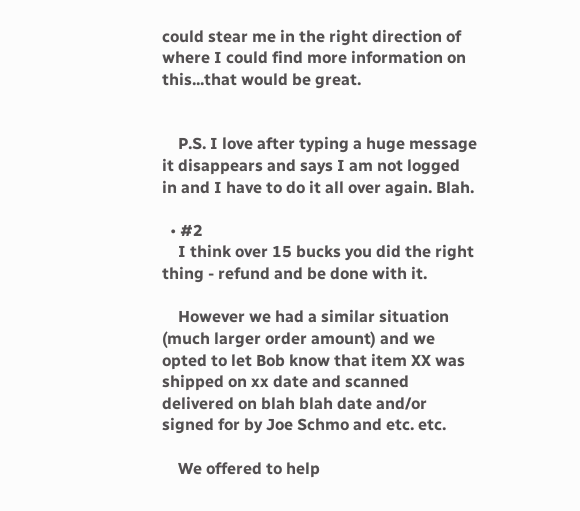could stear me in the right direction of where I could find more information on this...that would be great.


    P.S. I love after typing a huge message it disappears and says I am not logged in and I have to do it all over again. Blah.

  • #2
    I think over 15 bucks you did the right thing - refund and be done with it.

    However we had a similar situation (much larger order amount) and we opted to let Bob know that item XX was shipped on xx date and scanned delivered on blah blah date and/or signed for by Joe Schmo and etc. etc.

    We offered to help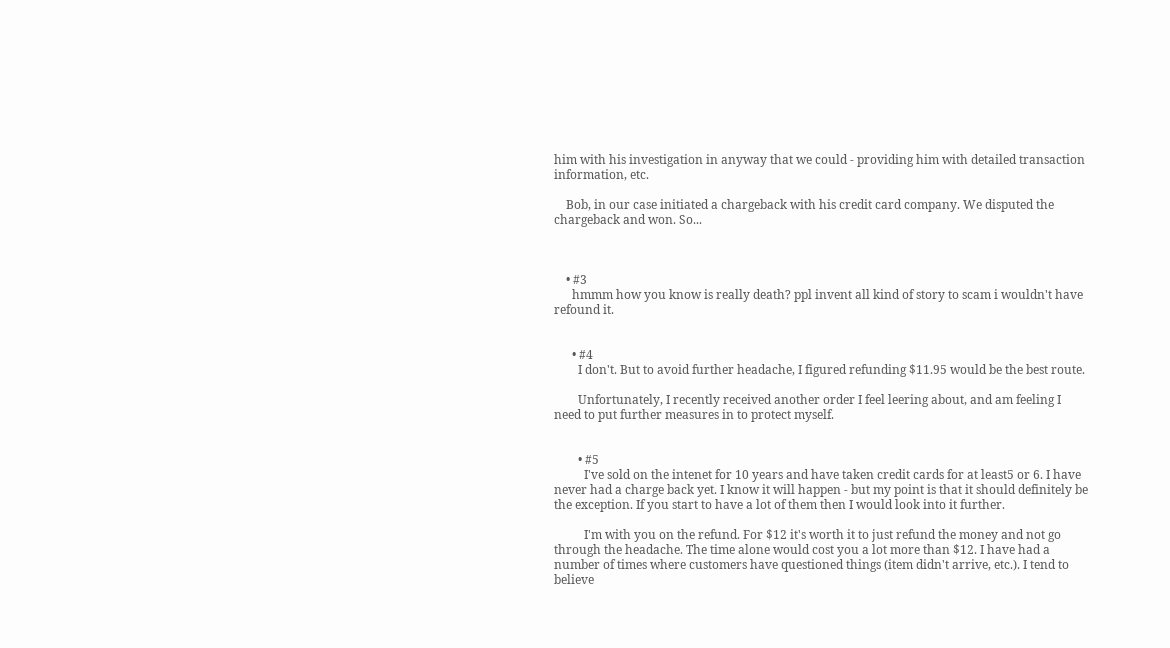him with his investigation in anyway that we could - providing him with detailed transaction information, etc.

    Bob, in our case initiated a chargeback with his credit card company. We disputed the chargeback and won. So...



    • #3
      hmmm how you know is really death? ppl invent all kind of story to scam i wouldn't have refound it.


      • #4
        I don't. But to avoid further headache, I figured refunding $11.95 would be the best route.

        Unfortunately, I recently received another order I feel leering about, and am feeling I need to put further measures in to protect myself.


        • #5
          I've sold on the intenet for 10 years and have taken credit cards for at least5 or 6. I have never had a charge back yet. I know it will happen - but my point is that it should definitely be the exception. If you start to have a lot of them then I would look into it further.

          I'm with you on the refund. For $12 it's worth it to just refund the money and not go through the headache. The time alone would cost you a lot more than $12. I have had a number of times where customers have questioned things (item didn't arrive, etc.). I tend to believe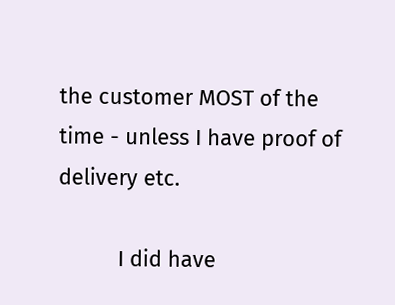the customer MOST of the time - unless I have proof of delivery etc.

          I did have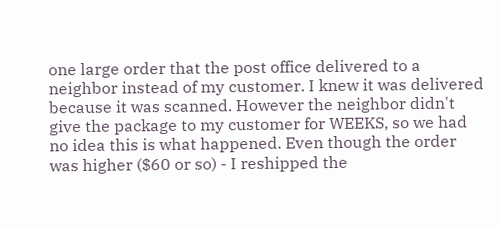one large order that the post office delivered to a neighbor instead of my customer. I knew it was delivered because it was scanned. However the neighbor didn't give the package to my customer for WEEKS, so we had no idea this is what happened. Even though the order was higher ($60 or so) - I reshipped the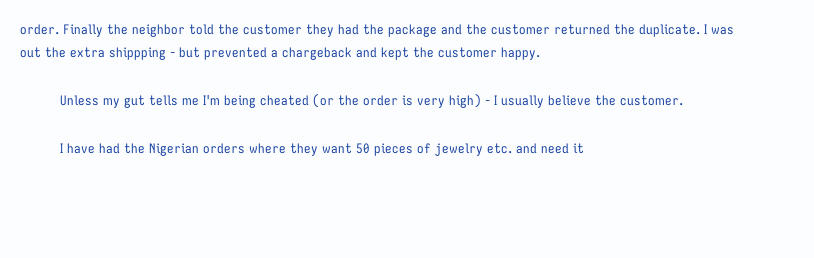order. Finally the neighbor told the customer they had the package and the customer returned the duplicate. I was out the extra shippping - but prevented a chargeback and kept the customer happy.

          Unless my gut tells me I'm being cheated (or the order is very high) - I usually believe the customer.

          I have had the Nigerian orders where they want 50 pieces of jewelry etc. and need it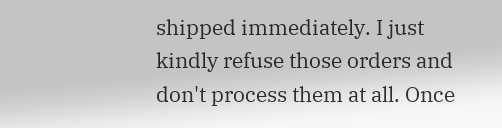shipped immediately. I just kindly refuse those orders and don't process them at all. Once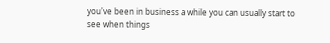you've been in business a while you can usually start to see when things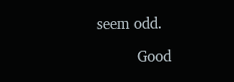seem odd.

          Good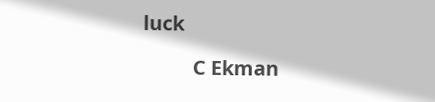luck

          C Ekman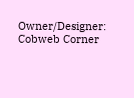Owner/Designer: Cobweb Corner